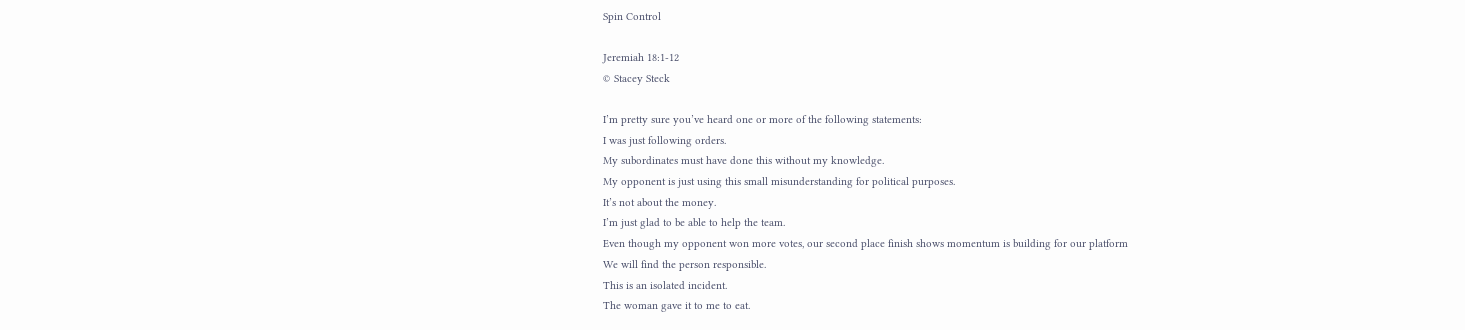Spin Control

Jeremiah 18:1-12
© Stacey Steck

I’m pretty sure you’ve heard one or more of the following statements:
I was just following orders.
My subordinates must have done this without my knowledge.
My opponent is just using this small misunderstanding for political purposes.
It’s not about the money.
I’m just glad to be able to help the team.
Even though my opponent won more votes, our second place finish shows momentum is building for our platform
We will find the person responsible.
This is an isolated incident.
The woman gave it to me to eat.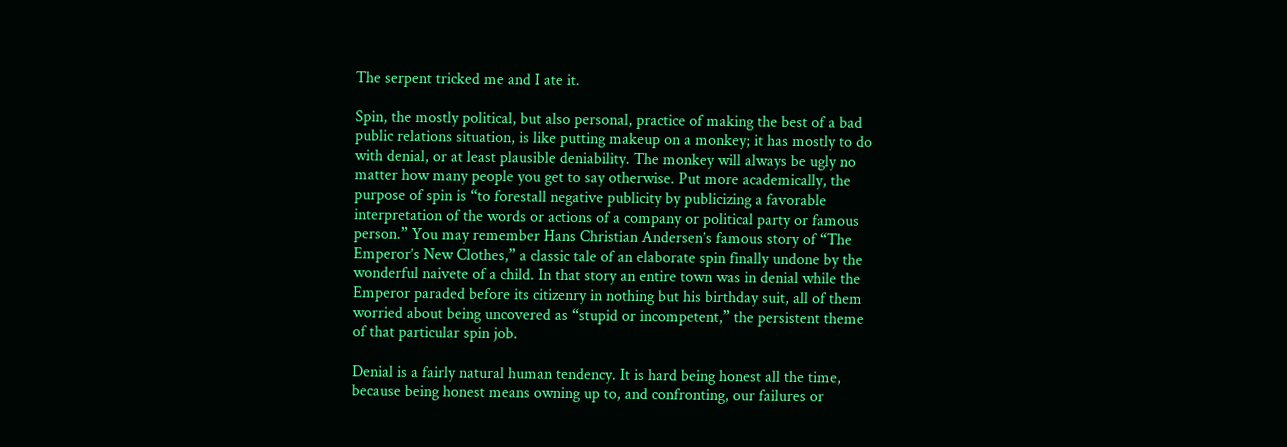The serpent tricked me and I ate it.

Spin, the mostly political, but also personal, practice of making the best of a bad public relations situation, is like putting makeup on a monkey; it has mostly to do with denial, or at least plausible deniability. The monkey will always be ugly no matter how many people you get to say otherwise. Put more academically, the purpose of spin is “to forestall negative publicity by publicizing a favorable interpretation of the words or actions of a company or political party or famous person.” You may remember Hans Christian Andersen’s famous story of “The Emperor’s New Clothes,” a classic tale of an elaborate spin finally undone by the wonderful naivete of a child. In that story an entire town was in denial while the Emperor paraded before its citizenry in nothing but his birthday suit, all of them worried about being uncovered as “stupid or incompetent,” the persistent theme of that particular spin job.

Denial is a fairly natural human tendency. It is hard being honest all the time, because being honest means owning up to, and confronting, our failures or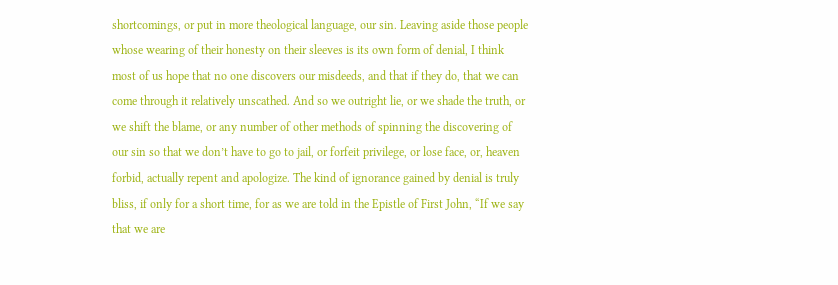shortcomings, or put in more theological language, our sin. Leaving aside those people whose wearing of their honesty on their sleeves is its own form of denial, I think most of us hope that no one discovers our misdeeds, and that if they do, that we can come through it relatively unscathed. And so we outright lie, or we shade the truth, or we shift the blame, or any number of other methods of spinning the discovering of our sin so that we don’t have to go to jail, or forfeit privilege, or lose face, or, heaven forbid, actually repent and apologize. The kind of ignorance gained by denial is truly bliss, if only for a short time, for as we are told in the Epistle of First John, “If we say that we are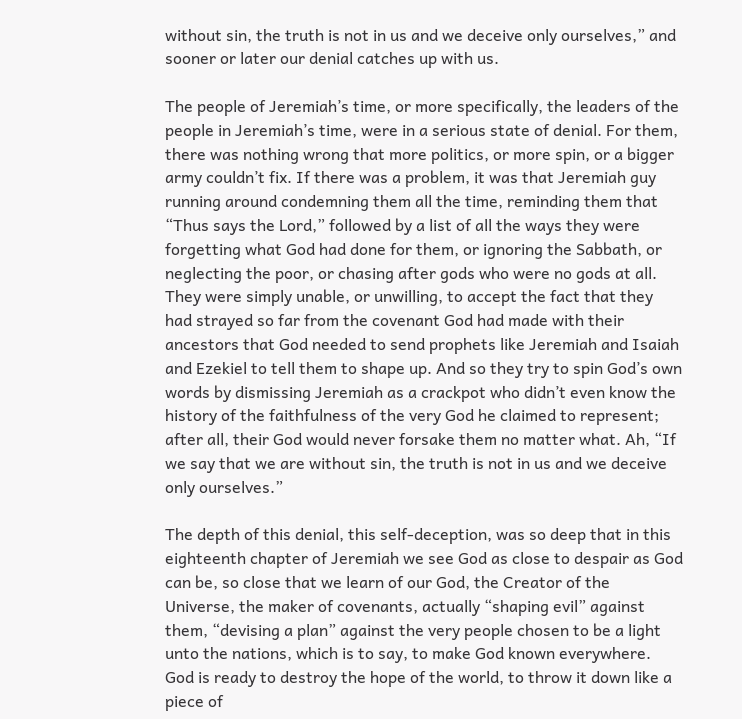without sin, the truth is not in us and we deceive only ourselves,” and sooner or later our denial catches up with us.

The people of Jeremiah’s time, or more specifically, the leaders of the people in Jeremiah’s time, were in a serious state of denial. For them, there was nothing wrong that more politics, or more spin, or a bigger army couldn’t fix. If there was a problem, it was that Jeremiah guy running around condemning them all the time, reminding them that “Thus says the Lord,” followed by a list of all the ways they were forgetting what God had done for them, or ignoring the Sabbath, or neglecting the poor, or chasing after gods who were no gods at all. They were simply unable, or unwilling, to accept the fact that they had strayed so far from the covenant God had made with their ancestors that God needed to send prophets like Jeremiah and Isaiah and Ezekiel to tell them to shape up. And so they try to spin God’s own words by dismissing Jeremiah as a crackpot who didn’t even know the history of the faithfulness of the very God he claimed to represent; after all, their God would never forsake them no matter what. Ah, “If we say that we are without sin, the truth is not in us and we deceive only ourselves.”

The depth of this denial, this self-deception, was so deep that in this eighteenth chapter of Jeremiah we see God as close to despair as God can be, so close that we learn of our God, the Creator of the Universe, the maker of covenants, actually “shaping evil” against them, “devising a plan” against the very people chosen to be a light unto the nations, which is to say, to make God known everywhere. God is ready to destroy the hope of the world, to throw it down like a piece of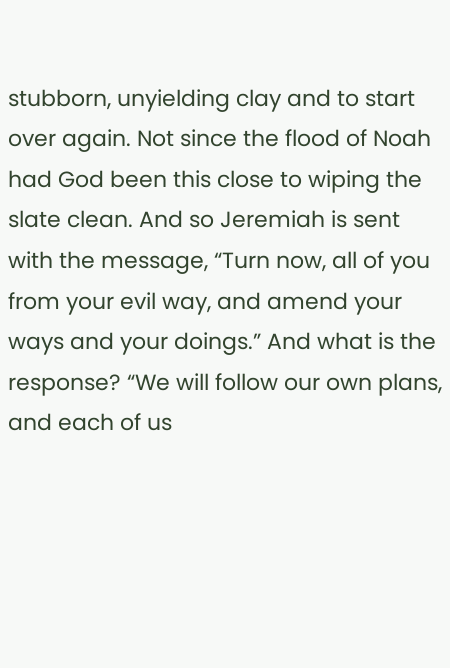stubborn, unyielding clay and to start over again. Not since the flood of Noah had God been this close to wiping the slate clean. And so Jeremiah is sent with the message, “Turn now, all of you from your evil way, and amend your ways and your doings.” And what is the response? “We will follow our own plans, and each of us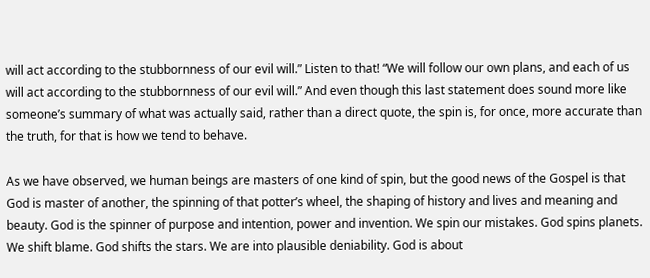will act according to the stubbornness of our evil will.” Listen to that! “We will follow our own plans, and each of us will act according to the stubbornness of our evil will.” And even though this last statement does sound more like someone’s summary of what was actually said, rather than a direct quote, the spin is, for once, more accurate than the truth, for that is how we tend to behave.

As we have observed, we human beings are masters of one kind of spin, but the good news of the Gospel is that God is master of another, the spinning of that potter’s wheel, the shaping of history and lives and meaning and beauty. God is the spinner of purpose and intention, power and invention. We spin our mistakes. God spins planets. We shift blame. God shifts the stars. We are into plausible deniability. God is about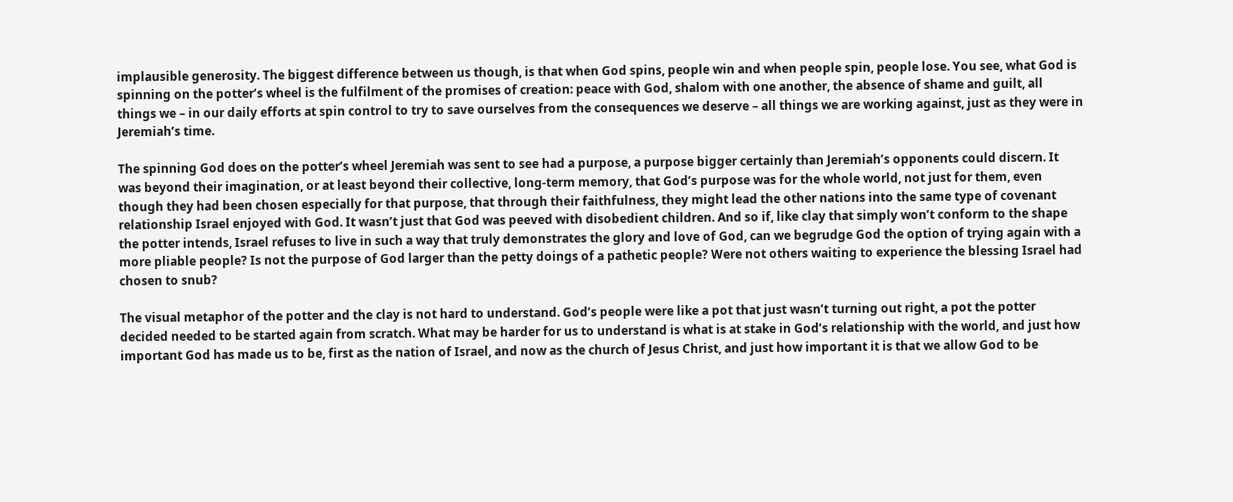implausible generosity. The biggest difference between us though, is that when God spins, people win and when people spin, people lose. You see, what God is spinning on the potter’s wheel is the fulfilment of the promises of creation: peace with God, shalom with one another, the absence of shame and guilt, all things we – in our daily efforts at spin control to try to save ourselves from the consequences we deserve – all things we are working against, just as they were in Jeremiah’s time.

The spinning God does on the potter’s wheel Jeremiah was sent to see had a purpose, a purpose bigger certainly than Jeremiah’s opponents could discern. It was beyond their imagination, or at least beyond their collective, long-term memory, that God’s purpose was for the whole world, not just for them, even though they had been chosen especially for that purpose, that through their faithfulness, they might lead the other nations into the same type of covenant relationship Israel enjoyed with God. It wasn’t just that God was peeved with disobedient children. And so if, like clay that simply won’t conform to the shape the potter intends, Israel refuses to live in such a way that truly demonstrates the glory and love of God, can we begrudge God the option of trying again with a more pliable people? Is not the purpose of God larger than the petty doings of a pathetic people? Were not others waiting to experience the blessing Israel had chosen to snub?

The visual metaphor of the potter and the clay is not hard to understand. God’s people were like a pot that just wasn’t turning out right, a pot the potter decided needed to be started again from scratch. What may be harder for us to understand is what is at stake in God’s relationship with the world, and just how important God has made us to be, first as the nation of Israel, and now as the church of Jesus Christ, and just how important it is that we allow God to be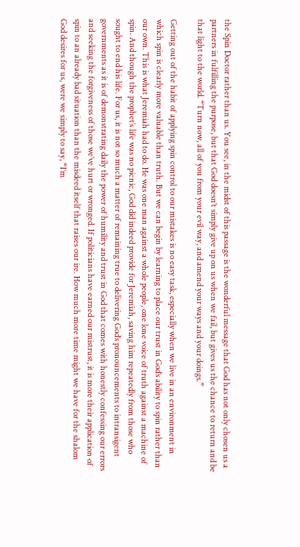the Spin Doctor rather than us. You see, in the midst of this passage is the wonderful message that God has not only chosen us a partners in fulfilling the purpose, but that God doesn’t simply give up on us when we fail, but gives us the chance to return and be that light to the world. “Turn now, all of you from your evil way, and amend your ways and your doings.”

Getting out of the habit of applying spin control to our mistakes is no easy task, especially when we live in an environment in which spin is clearly more valuable than truth. But we can begin by learning to place our trust in God’s ability to spin rather than our own. This is what Jeremiah had to do. He was one man against a whole people, one lone voice of truth against a machine of spin. And though the prophet’s life was no picnic, God did indeed provide for Jeremiah, saving him repeatedly from those who sought to end his life. For us, it is not so much a matter of remaining true to delivering God’s pronouncements to intransigent governments as it is of demonstrating daily the power of humility and trust in God that comes with honestly confessing our errors and seeking the forgiveness of those we’ve hurt or wronged. If politicians have earned our mistrust, it is more their application of spin to an already bad situation than the misdeed itself that raises our ire. How much more time might we have for the shalom God desires for us, were we simply to say, “I’m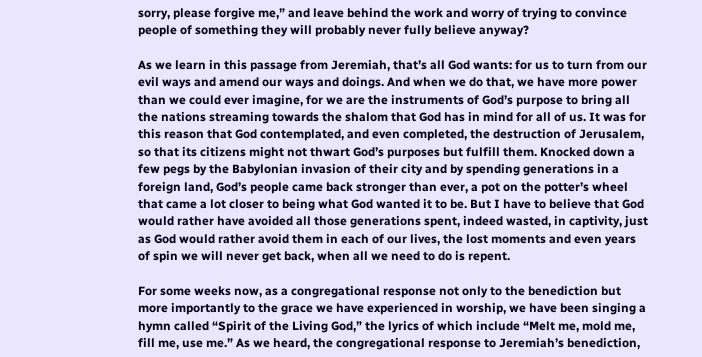sorry, please forgive me,” and leave behind the work and worry of trying to convince people of something they will probably never fully believe anyway?

As we learn in this passage from Jeremiah, that’s all God wants: for us to turn from our evil ways and amend our ways and doings. And when we do that, we have more power than we could ever imagine, for we are the instruments of God’s purpose to bring all the nations streaming towards the shalom that God has in mind for all of us. It was for this reason that God contemplated, and even completed, the destruction of Jerusalem, so that its citizens might not thwart God’s purposes but fulfill them. Knocked down a few pegs by the Babylonian invasion of their city and by spending generations in a foreign land, God’s people came back stronger than ever, a pot on the potter’s wheel that came a lot closer to being what God wanted it to be. But I have to believe that God would rather have avoided all those generations spent, indeed wasted, in captivity, just as God would rather avoid them in each of our lives, the lost moments and even years of spin we will never get back, when all we need to do is repent.

For some weeks now, as a congregational response not only to the benediction but more importantly to the grace we have experienced in worship, we have been singing a hymn called “Spirit of the Living God,” the lyrics of which include “Melt me, mold me, fill me, use me.” As we heard, the congregational response to Jeremiah’s benediction,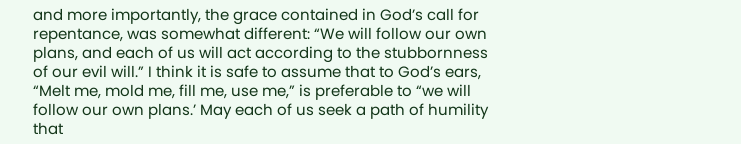and more importantly, the grace contained in God’s call for repentance, was somewhat different: “We will follow our own plans, and each of us will act according to the stubbornness of our evil will.” I think it is safe to assume that to God’s ears, “Melt me, mold me, fill me, use me,” is preferable to “we will follow our own plans.’ May each of us seek a path of humility that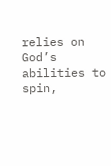relies on God’s abilities to spin,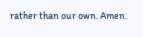rather than our own. Amen.